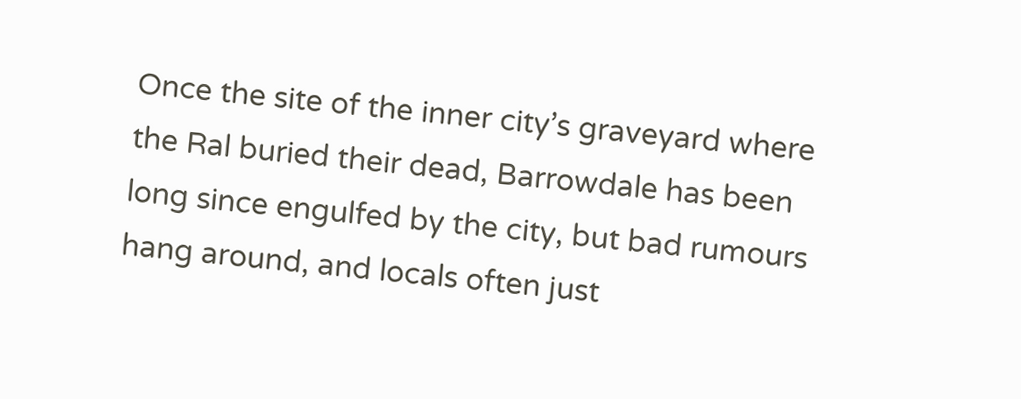Once the site of the inner city’s graveyard where the Ral buried their dead, Barrowdale has been long since engulfed by the city, but bad rumours hang around, and locals often just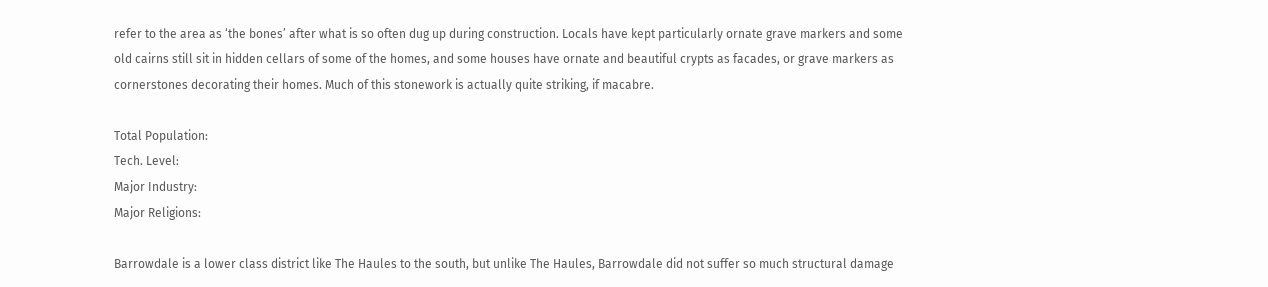refer to the area as ‘the bones’ after what is so often dug up during construction. Locals have kept particularly ornate grave markers and some old cairns still sit in hidden cellars of some of the homes, and some houses have ornate and beautiful crypts as facades, or grave markers as cornerstones decorating their homes. Much of this stonework is actually quite striking, if macabre.

Total Population:
Tech. Level:
Major Industry:
Major Religions:

Barrowdale is a lower class district like The Haules to the south, but unlike The Haules, Barrowdale did not suffer so much structural damage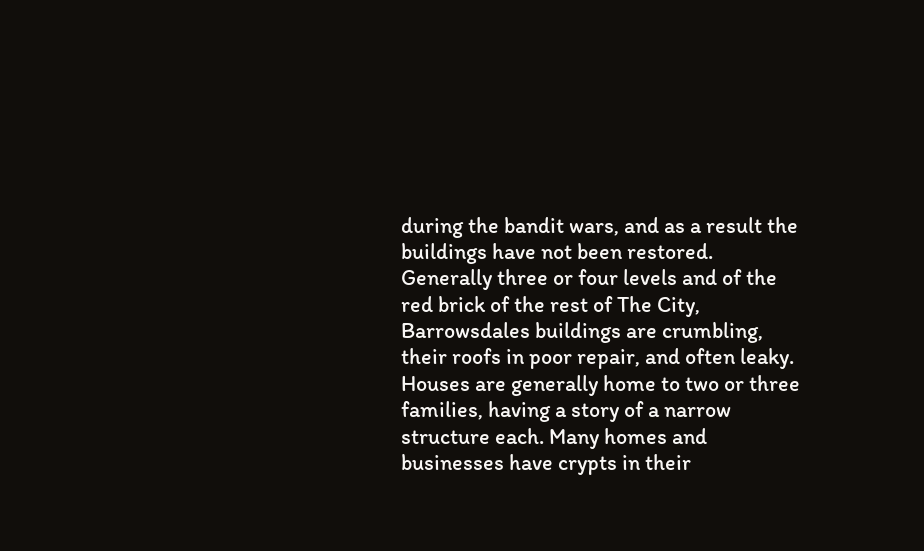during the bandit wars, and as a result the buildings have not been restored. Generally three or four levels and of the red brick of the rest of The City, Barrowsdales buildings are crumbling, their roofs in poor repair, and often leaky. Houses are generally home to two or three families, having a story of a narrow structure each. Many homes and businesses have crypts in their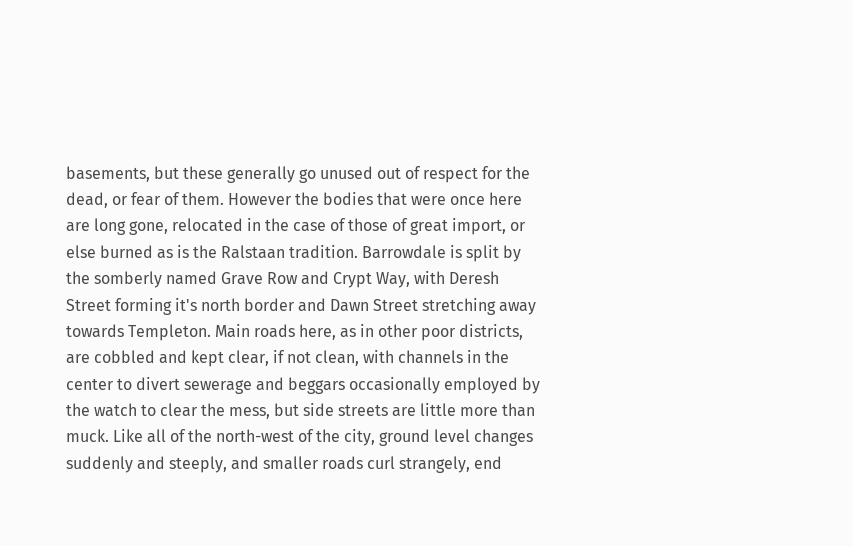basements, but these generally go unused out of respect for the dead, or fear of them. However the bodies that were once here are long gone, relocated in the case of those of great import, or else burned as is the Ralstaan tradition. Barrowdale is split by the somberly named Grave Row and Crypt Way, with Deresh Street forming it's north border and Dawn Street stretching away towards Templeton. Main roads here, as in other poor districts, are cobbled and kept clear, if not clean, with channels in the center to divert sewerage and beggars occasionally employed by the watch to clear the mess, but side streets are little more than muck. Like all of the north-west of the city, ground level changes suddenly and steeply, and smaller roads curl strangely, end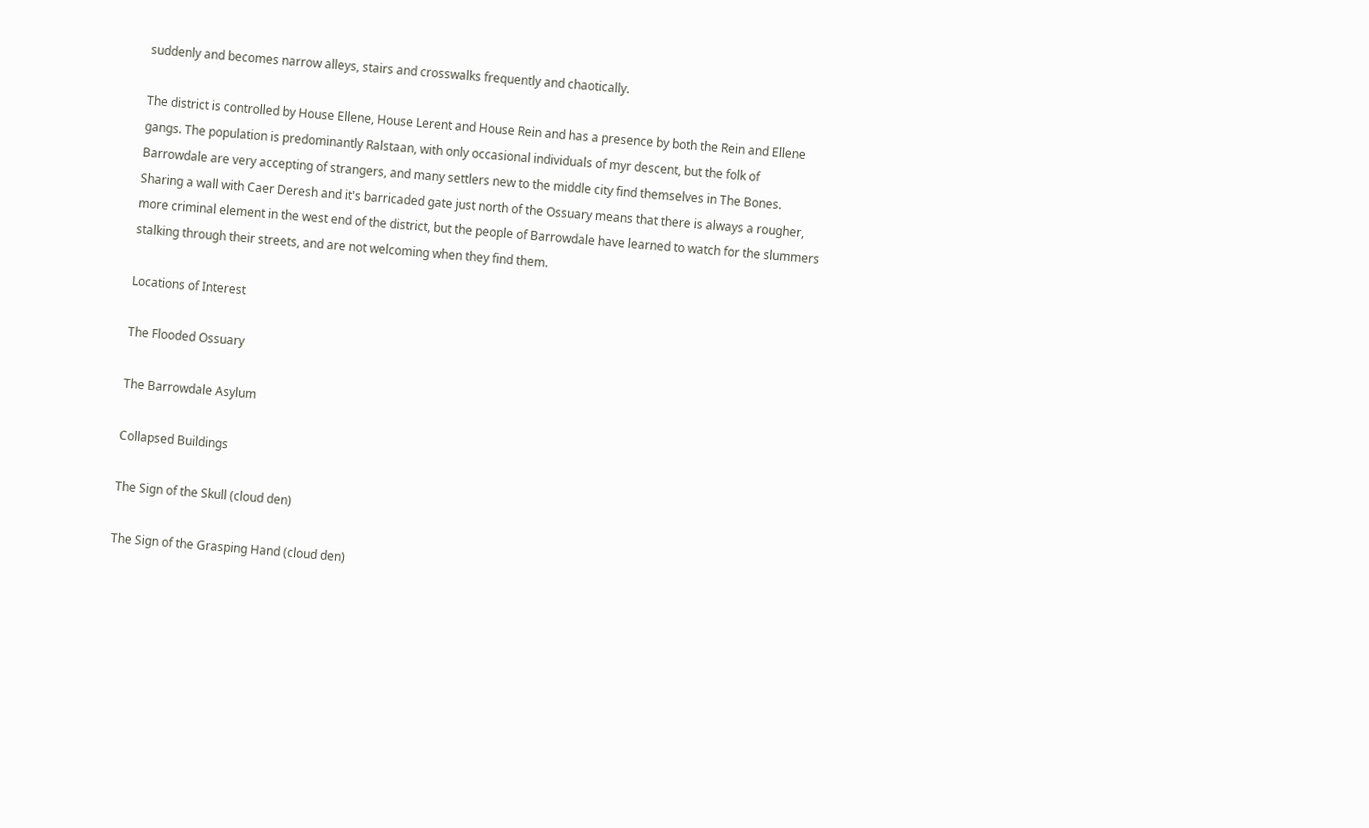suddenly and becomes narrow alleys, stairs and crosswalks frequently and chaotically.

The district is controlled by House Ellene, House Lerent and House Rein and has a presence by both the Rein and Ellene gangs. The population is predominantly Ralstaan, with only occasional individuals of myr descent, but the folk of Barrowdale are very accepting of strangers, and many settlers new to the middle city find themselves in The Bones. Sharing a wall with Caer Deresh and it's barricaded gate just north of the Ossuary means that there is always a rougher, more criminal element in the west end of the district, but the people of Barrowdale have learned to watch for the slummers stalking through their streets, and are not welcoming when they find them.

Locations of Interest

The Flooded Ossuary

The Barrowdale Asylum

Collapsed Buildings

The Sign of the Skull (cloud den)

The Sign of the Grasping Hand (cloud den)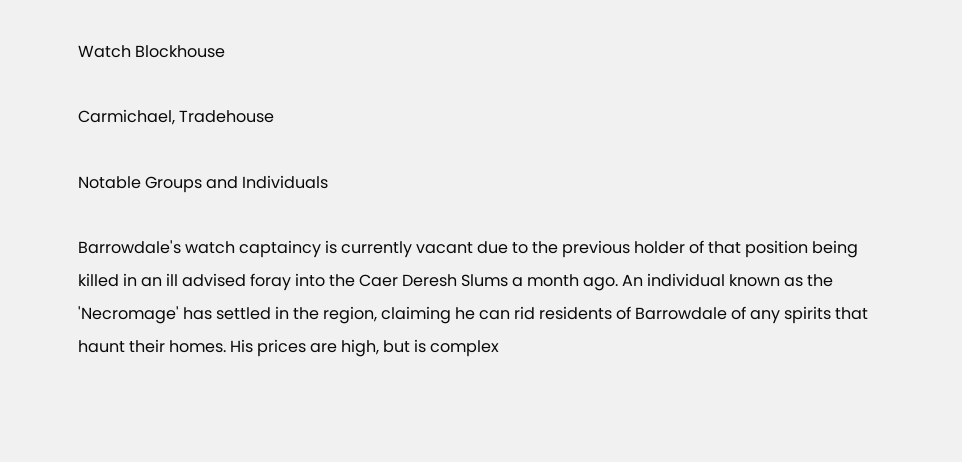Watch Blockhouse

Carmichael, Tradehouse

Notable Groups and Individuals

Barrowdale's watch captaincy is currently vacant due to the previous holder of that position being killed in an ill advised foray into the Caer Deresh Slums a month ago. An individual known as the 'Necromage' has settled in the region, claiming he can rid residents of Barrowdale of any spirits that haunt their homes. His prices are high, but is complex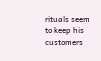rituals seem to keep his customers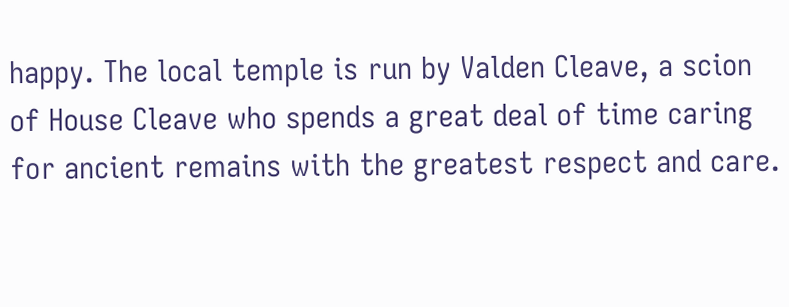happy. The local temple is run by Valden Cleave, a scion of House Cleave who spends a great deal of time caring for ancient remains with the greatest respect and care.